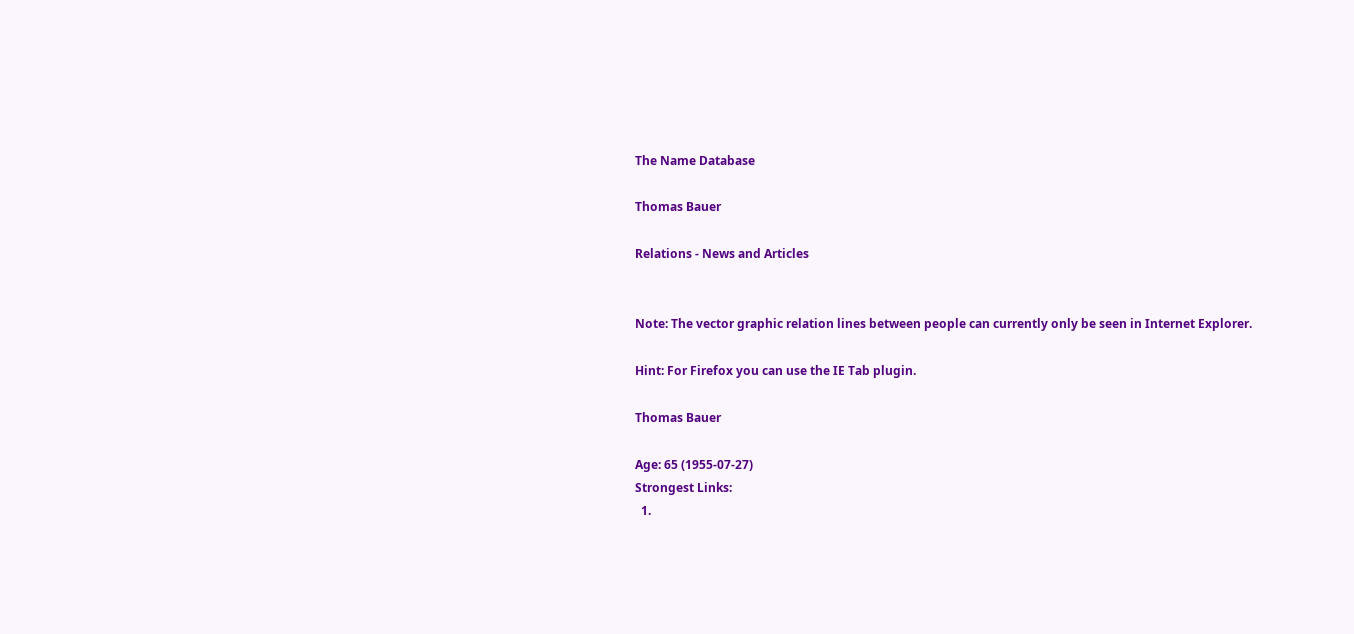The Name Database

Thomas Bauer

Relations - News and Articles


Note: The vector graphic relation lines between people can currently only be seen in Internet Explorer.

Hint: For Firefox you can use the IE Tab plugin.

Thomas Bauer

Age: 65 (1955-07-27)
Strongest Links:
  1.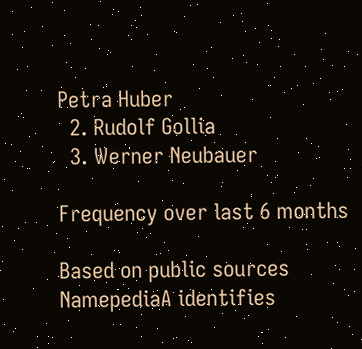Petra Huber
  2. Rudolf Gollia
  3. Werner Neubauer

Frequency over last 6 months

Based on public sources NamepediaA identifies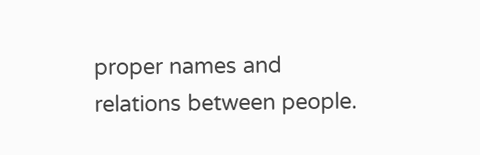proper names and relations between people.